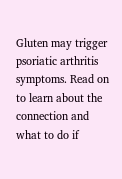Gluten may trigger psoriatic arthritis symptoms. Read on to learn about the connection and what to do if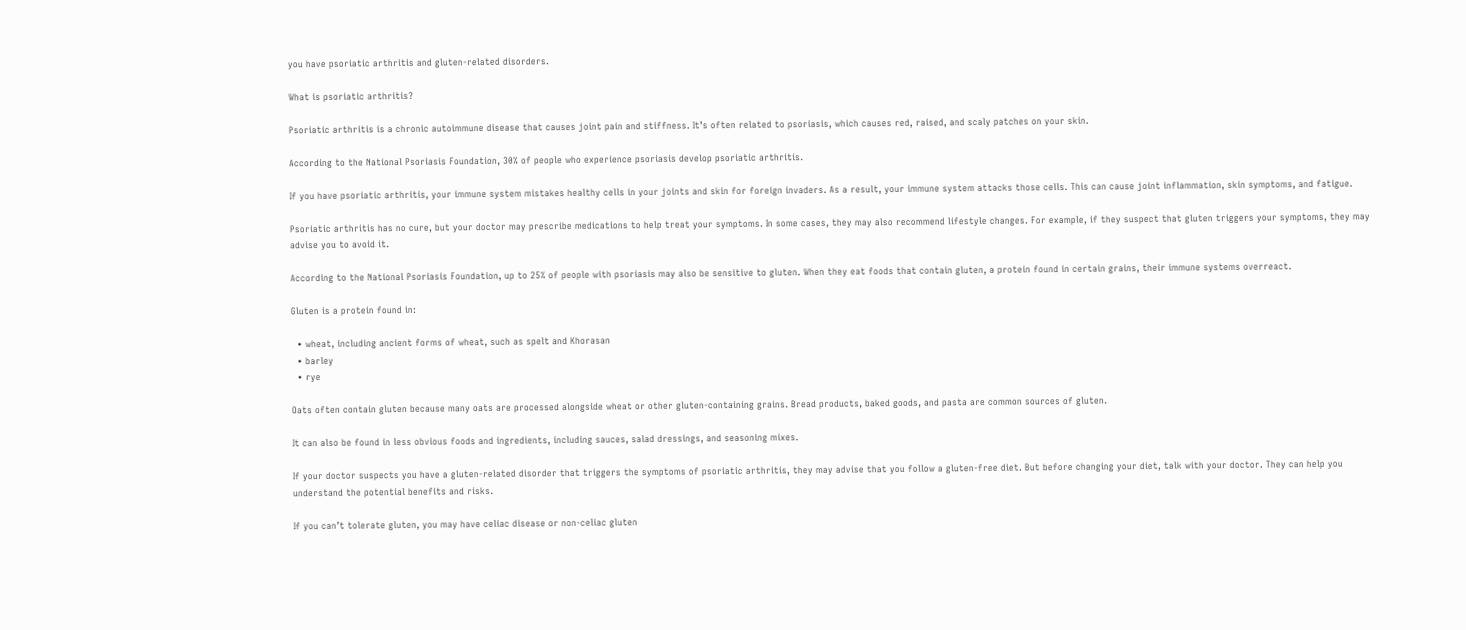you have psoriatic arthritis and gluten-related disorders.

What is psoriatic arthritis?

Psoriatic arthritis is a chronic autoimmune disease that causes joint pain and stiffness. It’s often related to psoriasis, which causes red, raised, and scaly patches on your skin.

According to the National Psoriasis Foundation, 30% of people who experience psoriasis develop psoriatic arthritis.

If you have psoriatic arthritis, your immune system mistakes healthy cells in your joints and skin for foreign invaders. As a result, your immune system attacks those cells. This can cause joint inflammation, skin symptoms, and fatigue.

Psoriatic arthritis has no cure, but your doctor may prescribe medications to help treat your symptoms. In some cases, they may also recommend lifestyle changes. For example, if they suspect that gluten triggers your symptoms, they may advise you to avoid it.

According to the National Psoriasis Foundation, up to 25% of people with psoriasis may also be sensitive to gluten. When they eat foods that contain gluten, a protein found in certain grains, their immune systems overreact.

Gluten is a protein found in:

  • wheat, including ancient forms of wheat, such as spelt and Khorasan
  • barley
  • rye

Oats often contain gluten because many oats are processed alongside wheat or other gluten-containing grains. Bread products, baked goods, and pasta are common sources of gluten.

It can also be found in less obvious foods and ingredients, including sauces, salad dressings, and seasoning mixes.

If your doctor suspects you have a gluten-related disorder that triggers the symptoms of psoriatic arthritis, they may advise that you follow a gluten-free diet. But before changing your diet, talk with your doctor. They can help you understand the potential benefits and risks.

If you can’t tolerate gluten, you may have celiac disease or non-celiac gluten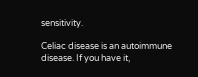sensitivity.

Celiac disease is an autoimmune disease. If you have it,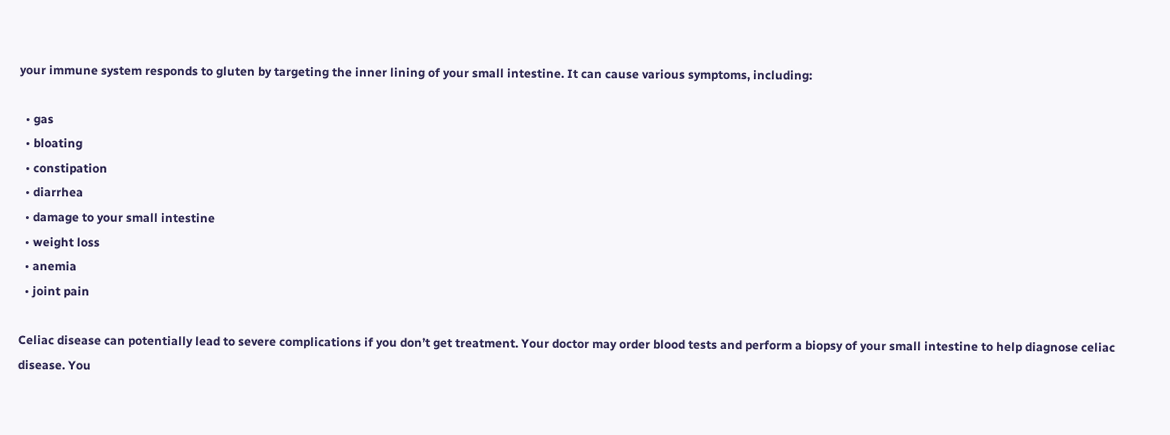your immune system responds to gluten by targeting the inner lining of your small intestine. It can cause various symptoms, including:

  • gas
  • bloating
  • constipation
  • diarrhea
  • damage to your small intestine
  • weight loss
  • anemia
  • joint pain

Celiac disease can potentially lead to severe complications if you don’t get treatment. Your doctor may order blood tests and perform a biopsy of your small intestine to help diagnose celiac disease. You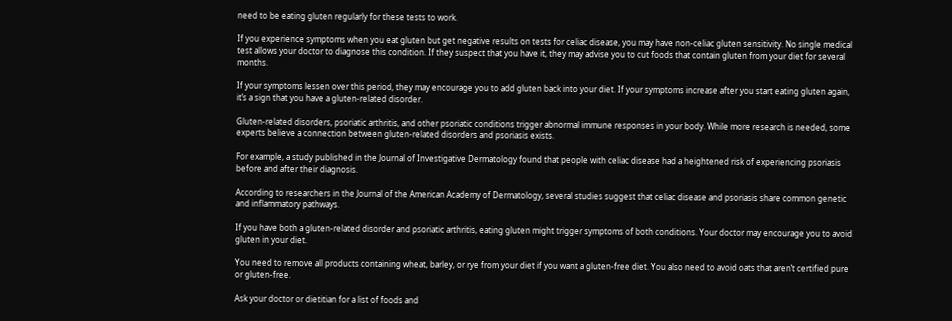need to be eating gluten regularly for these tests to work.

If you experience symptoms when you eat gluten but get negative results on tests for celiac disease, you may have non-celiac gluten sensitivity. No single medical test allows your doctor to diagnose this condition. If they suspect that you have it, they may advise you to cut foods that contain gluten from your diet for several months.

If your symptoms lessen over this period, they may encourage you to add gluten back into your diet. If your symptoms increase after you start eating gluten again, it’s a sign that you have a gluten-related disorder.

Gluten-related disorders, psoriatic arthritis, and other psoriatic conditions trigger abnormal immune responses in your body. While more research is needed, some experts believe a connection between gluten-related disorders and psoriasis exists.

For example, a study published in the Journal of Investigative Dermatology found that people with celiac disease had a heightened risk of experiencing psoriasis before and after their diagnosis.

According to researchers in the Journal of the American Academy of Dermatology, several studies suggest that celiac disease and psoriasis share common genetic and inflammatory pathways.

If you have both a gluten-related disorder and psoriatic arthritis, eating gluten might trigger symptoms of both conditions. Your doctor may encourage you to avoid gluten in your diet.

You need to remove all products containing wheat, barley, or rye from your diet if you want a gluten-free diet. You also need to avoid oats that aren’t certified pure or gluten-free.

Ask your doctor or dietitian for a list of foods and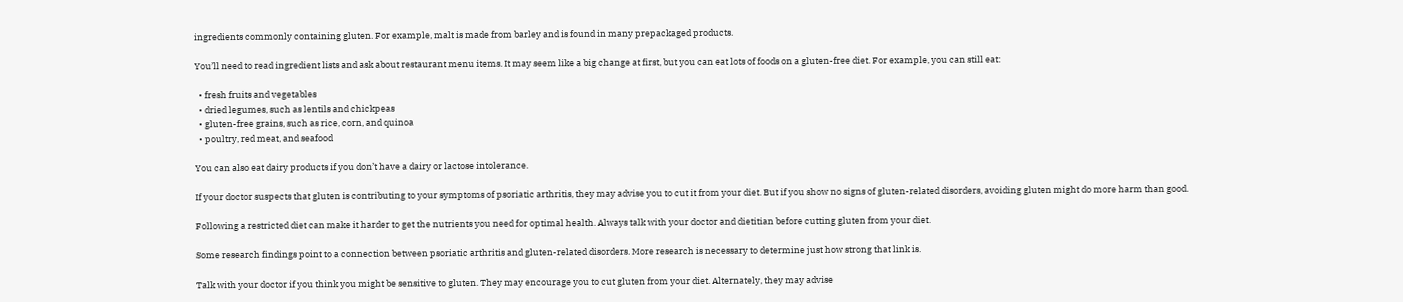ingredients commonly containing gluten. For example, malt is made from barley and is found in many prepackaged products.

You’ll need to read ingredient lists and ask about restaurant menu items. It may seem like a big change at first, but you can eat lots of foods on a gluten-free diet. For example, you can still eat:

  • fresh fruits and vegetables
  • dried legumes, such as lentils and chickpeas
  • gluten-free grains, such as rice, corn, and quinoa
  • poultry, red meat, and seafood

You can also eat dairy products if you don’t have a dairy or lactose intolerance.

If your doctor suspects that gluten is contributing to your symptoms of psoriatic arthritis, they may advise you to cut it from your diet. But if you show no signs of gluten-related disorders, avoiding gluten might do more harm than good.

Following a restricted diet can make it harder to get the nutrients you need for optimal health. Always talk with your doctor and dietitian before cutting gluten from your diet.

Some research findings point to a connection between psoriatic arthritis and gluten-related disorders. More research is necessary to determine just how strong that link is.

Talk with your doctor if you think you might be sensitive to gluten. They may encourage you to cut gluten from your diet. Alternately, they may advise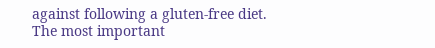against following a gluten-free diet. The most important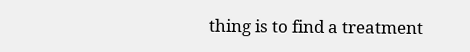thing is to find a treatment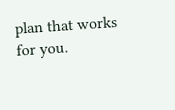plan that works for you.